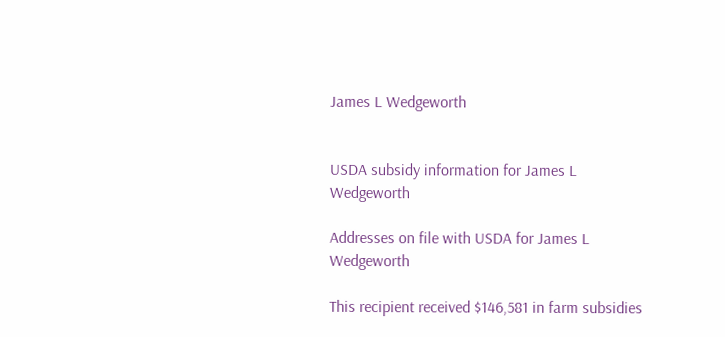James L Wedgeworth


USDA subsidy information for James L Wedgeworth

Addresses on file with USDA for James L Wedgeworth

This recipient received $146,581 in farm subsidies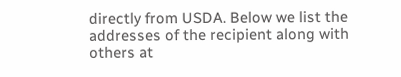directly from USDA. Below we list the addresses of the recipient along with others at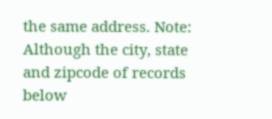the same address. Note: Although the city, state and zipcode of records below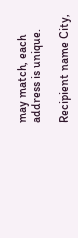may match, each address is unique.

Recipient name City,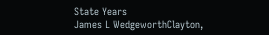State Years
James L WedgeworthClayton,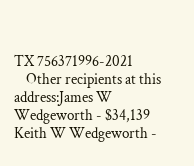TX 756371996-2021
    Other recipients at this address:James W Wedgeworth - $34,139
Keith W Wedgeworth -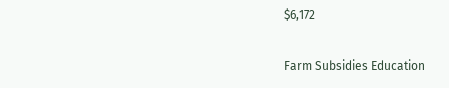$6,172

Farm Subsidies Education